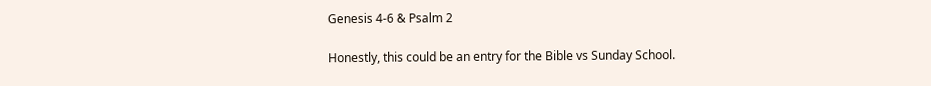Genesis 4-6 & Psalm 2

Honestly, this could be an entry for the Bible vs Sunday School.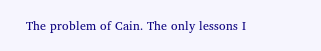The problem of Cain. The only lessons I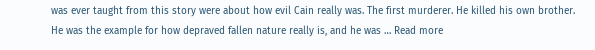was ever taught from this story were about how evil Cain really was. The first murderer. He killed his own brother. He was the example for how depraved fallen nature really is, and he was … Read more